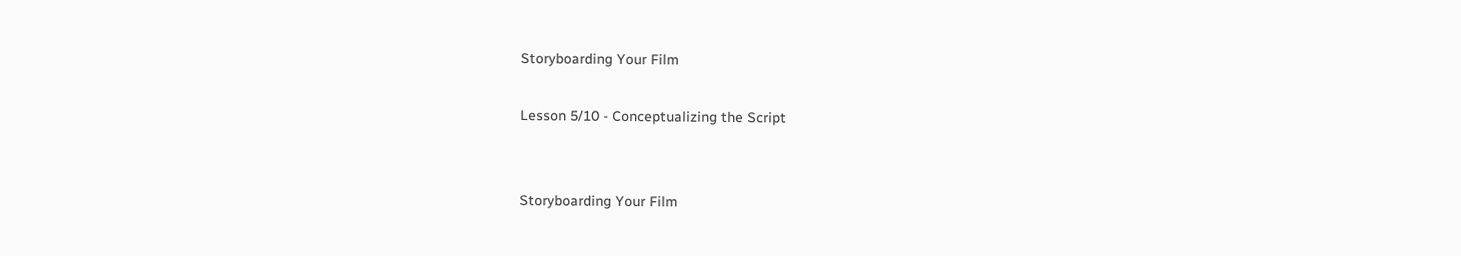Storyboarding Your Film

Lesson 5/10 - Conceptualizing the Script


Storyboarding Your Film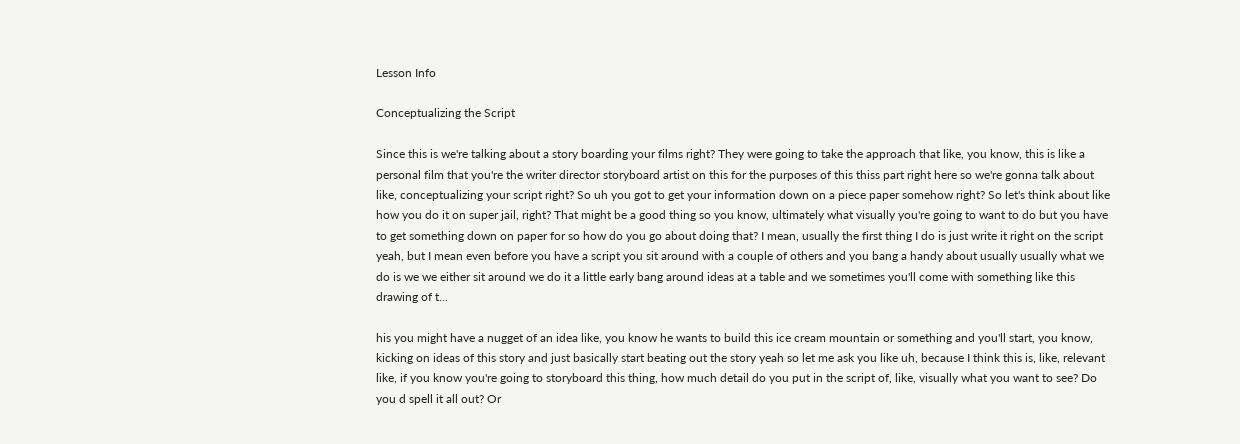Lesson Info

Conceptualizing the Script

Since this is we're talking about a story boarding your films right? They were going to take the approach that like, you know, this is like a personal film that you're the writer director storyboard artist on this for the purposes of this thiss part right here so we're gonna talk about like, conceptualizing your script right? So uh you got to get your information down on a piece paper somehow right? So let's think about like how you do it on super jail, right? That might be a good thing so you know, ultimately what visually you're going to want to do but you have to get something down on paper for so how do you go about doing that? I mean, usually the first thing I do is just write it right on the script yeah, but I mean even before you have a script you sit around with a couple of others and you bang a handy about usually usually what we do is we we either sit around we do it a little early bang around ideas at a table and we sometimes you'll come with something like this drawing of t...

his you might have a nugget of an idea like, you know he wants to build this ice cream mountain or something and you'll start, you know, kicking on ideas of this story and just basically start beating out the story yeah so let me ask you like uh, because I think this is, like, relevant like, if you know you're going to storyboard this thing, how much detail do you put in the script of, like, visually what you want to see? Do you d spell it all out? Or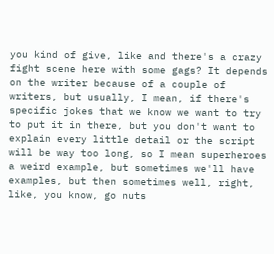you kind of give, like and there's a crazy fight scene here with some gags? It depends on the writer because of a couple of writers, but usually, I mean, if there's specific jokes that we know we want to try to put it in there, but you don't want to explain every little detail or the script will be way too long, so I mean superheroes a weird example, but sometimes we'll have examples, but then sometimes well, right, like, you know, go nuts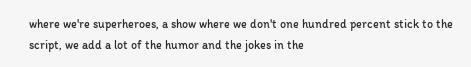where we're superheroes, a show where we don't one hundred percent stick to the script, we add a lot of the humor and the jokes in the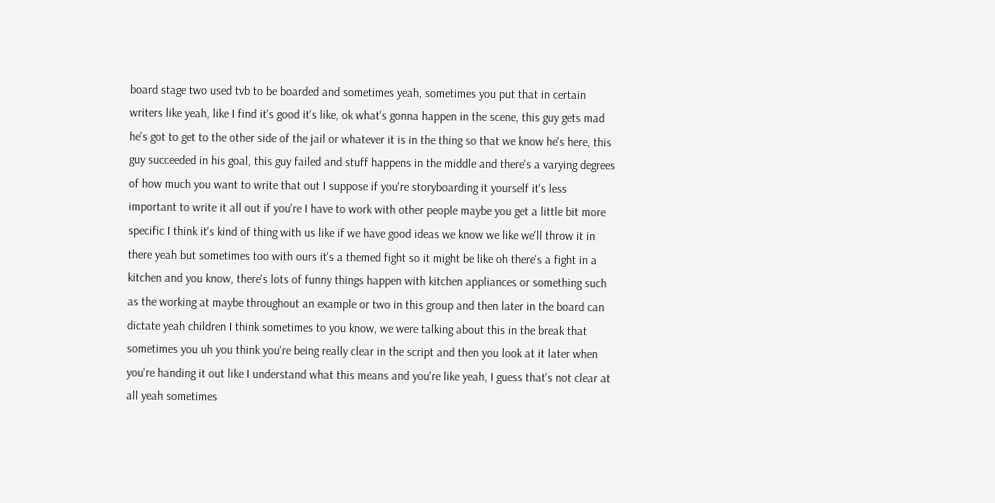board stage two used tvb to be boarded and sometimes yeah, sometimes you put that in certain writers like yeah, like I find it's good it's like, ok what's gonna happen in the scene, this guy gets mad he's got to get to the other side of the jail or whatever it is in the thing so that we know he's here, this guy succeeded in his goal, this guy failed and stuff happens in the middle and there's a varying degrees of how much you want to write that out I suppose if you're storyboarding it yourself it's less important to write it all out if you're I have to work with other people maybe you get a little bit more specific I think it's kind of thing with us like if we have good ideas we know we like we'll throw it in there yeah but sometimes too with ours it's a themed fight so it might be like oh there's a fight in a kitchen and you know, there's lots of funny things happen with kitchen appliances or something such as the working at maybe throughout an example or two in this group and then later in the board can dictate yeah children I think sometimes to you know, we were talking about this in the break that sometimes you uh you think you're being really clear in the script and then you look at it later when you're handing it out like I understand what this means and you're like yeah, I guess that's not clear at all yeah sometimes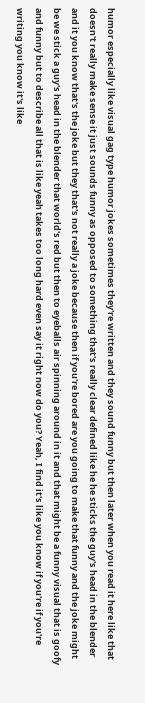humor especially like visual gag type humor jokes sometimes they're written and they sound funny but then later when you read it here like that doesn't really make sense it just sounds funny as opposed to something that's really clear defined like he he sticks the guy's head in the blender and it you know that's the joke but they that's not really a joke because then if you're bored are you going to make that funny and the joke might be we stick a guy's head in the blender that world's red but then to eyeballs air spinning around in it and that might be a funny visual that is goofy and funny but to describe all that is like yeah takes too long hard even say it right now do you? Yeah, I find it's like you know if you're if you're writing you know it's like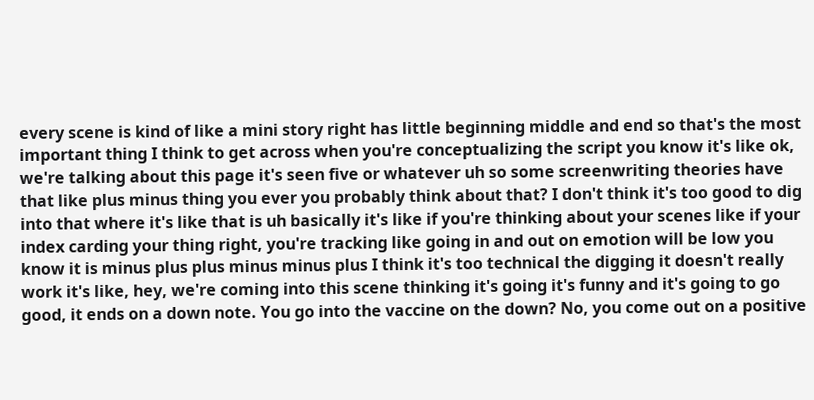every scene is kind of like a mini story right has little beginning middle and end so that's the most important thing I think to get across when you're conceptualizing the script you know it's like ok, we're talking about this page it's seen five or whatever uh so some screenwriting theories have that like plus minus thing you ever you probably think about that? I don't think it's too good to dig into that where it's like that is uh basically it's like if you're thinking about your scenes like if your index carding your thing right, you're tracking like going in and out on emotion will be low you know it is minus plus plus minus minus plus I think it's too technical the digging it doesn't really work it's like, hey, we're coming into this scene thinking it's going it's funny and it's going to go good, it ends on a down note. You go into the vaccine on the down? No, you come out on a positive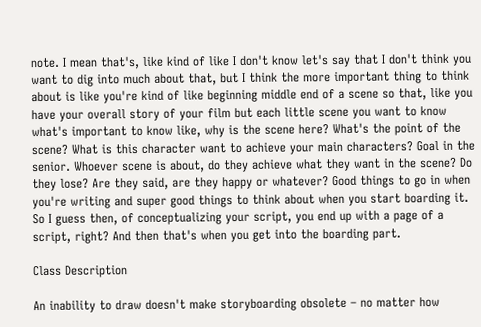note. I mean that's, like kind of like I don't know let's say that I don't think you want to dig into much about that, but I think the more important thing to think about is like you're kind of like beginning middle end of a scene so that, like you have your overall story of your film but each little scene you want to know what's important to know like, why is the scene here? What's the point of the scene? What is this character want to achieve your main characters? Goal in the senior. Whoever scene is about, do they achieve what they want in the scene? Do they lose? Are they said, are they happy or whatever? Good things to go in when you're writing and super good things to think about when you start boarding it. So I guess then, of conceptualizing your script, you end up with a page of a script, right? And then that's when you get into the boarding part.

Class Description

An inability to draw doesn't make storyboarding obsolete – no matter how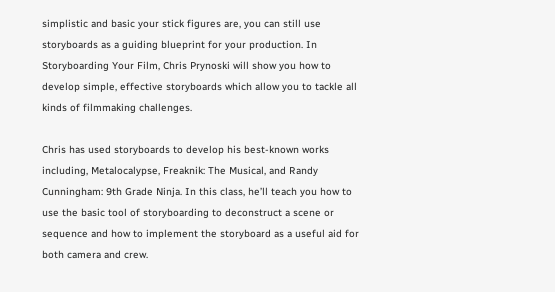simplistic and basic your stick figures are, you can still use storyboards as a guiding blueprint for your production. In Storyboarding Your Film, Chris Prynoski will show you how to develop simple, effective storyboards which allow you to tackle all kinds of filmmaking challenges.

Chris has used storyboards to develop his best-known works including, Metalocalypse, Freaknik: The Musical, and Randy Cunningham: 9th Grade Ninja. In this class, he’ll teach you how to use the basic tool of storyboarding to deconstruct a scene or sequence and how to implement the storyboard as a useful aid for both camera and crew.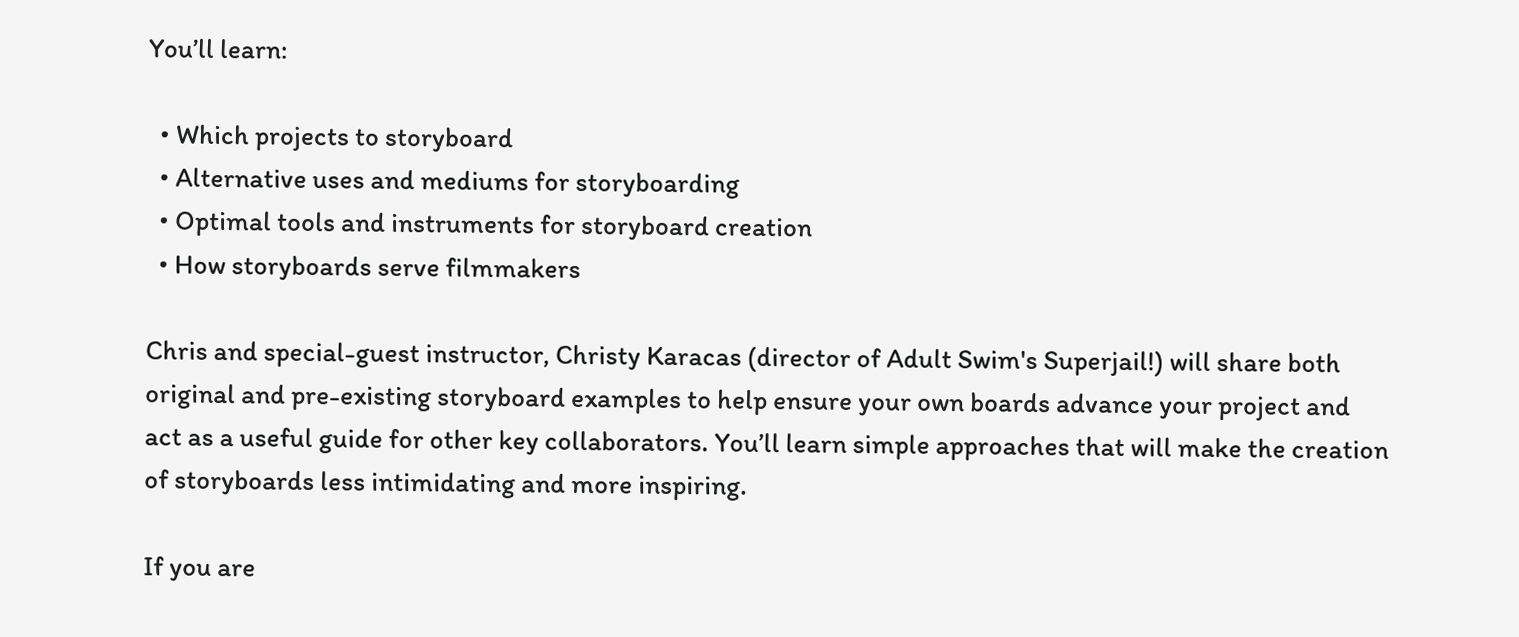You’ll learn:

  • Which projects to storyboard
  • Alternative uses and mediums for storyboarding
  • Optimal tools and instruments for storyboard creation
  • How storyboards serve filmmakers

Chris and special-guest instructor, Christy Karacas (director of Adult Swim's Superjail!) will share both original and pre-existing storyboard examples to help ensure your own boards advance your project and act as a useful guide for other key collaborators. You’ll learn simple approaches that will make the creation of storyboards less intimidating and more inspiring.

If you are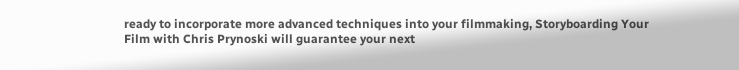ready to incorporate more advanced techniques into your filmmaking, Storyboarding Your Film with Chris Prynoski will guarantee your next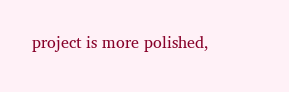project is more polished,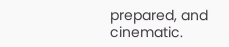prepared, and cinematic.